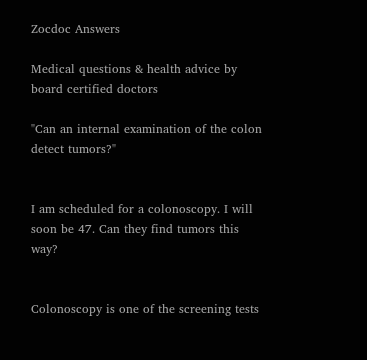Zocdoc Answers

Medical questions & health advice by board certified doctors

"Can an internal examination of the colon detect tumors?"


I am scheduled for a colonoscopy. I will soon be 47. Can they find tumors this way?


Colonoscopy is one of the screening tests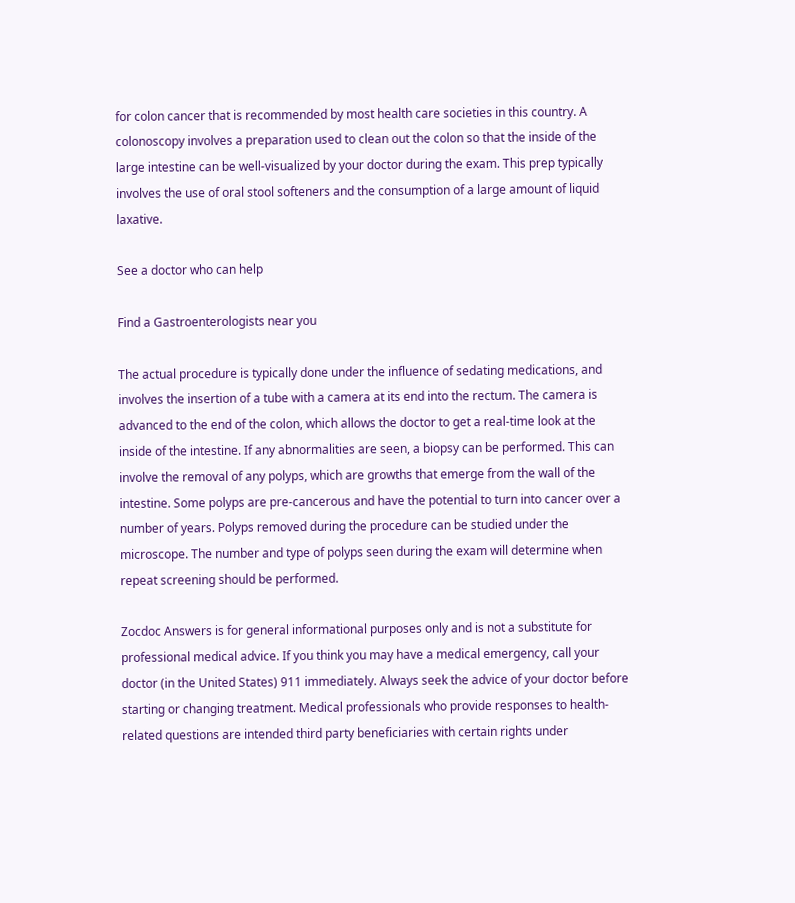for colon cancer that is recommended by most health care societies in this country. A colonoscopy involves a preparation used to clean out the colon so that the inside of the large intestine can be well-visualized by your doctor during the exam. This prep typically involves the use of oral stool softeners and the consumption of a large amount of liquid laxative.

See a doctor who can help

Find a Gastroenterologists near you

The actual procedure is typically done under the influence of sedating medications, and involves the insertion of a tube with a camera at its end into the rectum. The camera is advanced to the end of the colon, which allows the doctor to get a real-time look at the inside of the intestine. If any abnormalities are seen, a biopsy can be performed. This can involve the removal of any polyps, which are growths that emerge from the wall of the intestine. Some polyps are pre-cancerous and have the potential to turn into cancer over a number of years. Polyps removed during the procedure can be studied under the microscope. The number and type of polyps seen during the exam will determine when repeat screening should be performed.

Zocdoc Answers is for general informational purposes only and is not a substitute for professional medical advice. If you think you may have a medical emergency, call your doctor (in the United States) 911 immediately. Always seek the advice of your doctor before starting or changing treatment. Medical professionals who provide responses to health-related questions are intended third party beneficiaries with certain rights under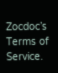Zocdoc’s Terms of Service.